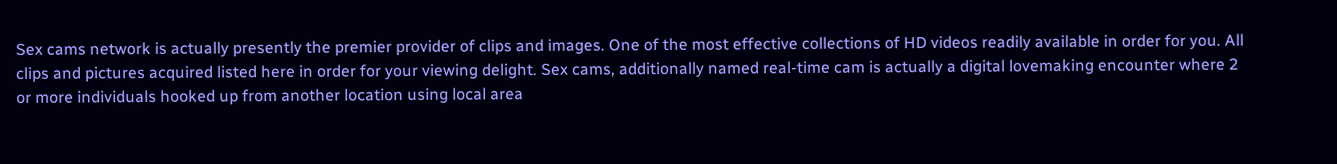Sex cams network is actually presently the premier provider of clips and images. One of the most effective collections of HD videos readily available in order for you. All clips and pictures acquired listed here in order for your viewing delight. Sex cams, additionally named real-time cam is actually a digital lovemaking encounter where 2 or more individuals hooked up from another location using local area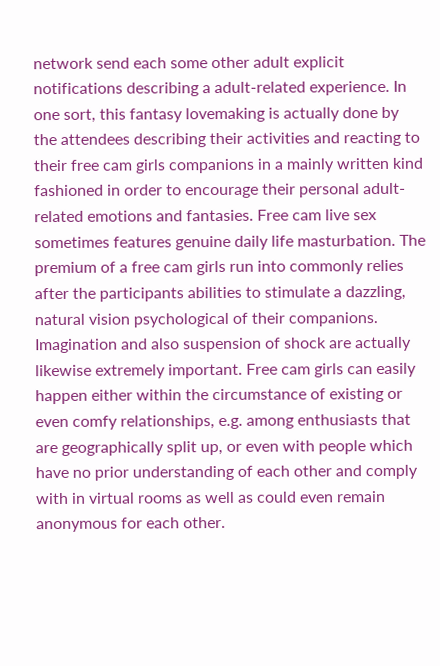network send each some other adult explicit notifications describing a adult-related experience. In one sort, this fantasy lovemaking is actually done by the attendees describing their activities and reacting to their free cam girls companions in a mainly written kind fashioned in order to encourage their personal adult-related emotions and fantasies. Free cam live sex sometimes features genuine daily life masturbation. The premium of a free cam girls run into commonly relies after the participants abilities to stimulate a dazzling, natural vision psychological of their companions. Imagination and also suspension of shock are actually likewise extremely important. Free cam girls can easily happen either within the circumstance of existing or even comfy relationships, e.g. among enthusiasts that are geographically split up, or even with people which have no prior understanding of each other and comply with in virtual rooms as well as could even remain anonymous for each other.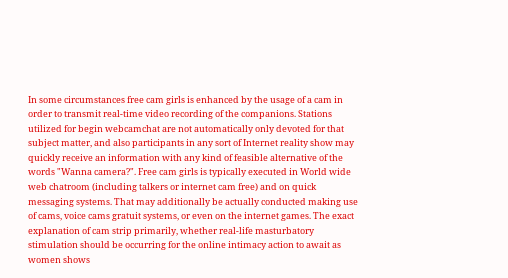In some circumstances free cam girls is enhanced by the usage of a cam in order to transmit real-time video recording of the companions. Stations utilized for begin webcamchat are not automatically only devoted for that subject matter, and also participants in any sort of Internet reality show may quickly receive an information with any kind of feasible alternative of the words "Wanna camera?". Free cam girls is typically executed in World wide web chatroom (including talkers or internet cam free) and on quick messaging systems. That may additionally be actually conducted making use of cams, voice cams gratuit systems, or even on the internet games. The exact explanation of cam strip primarily, whether real-life masturbatory stimulation should be occurring for the online intimacy action to await as women shows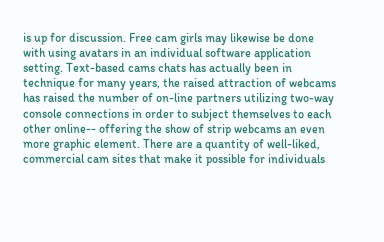is up for discussion. Free cam girls may likewise be done with using avatars in an individual software application setting. Text-based cams chats has actually been in technique for many years, the raised attraction of webcams has raised the number of on-line partners utilizing two-way console connections in order to subject themselves to each other online-- offering the show of strip webcams an even more graphic element. There are a quantity of well-liked, commercial cam sites that make it possible for individuals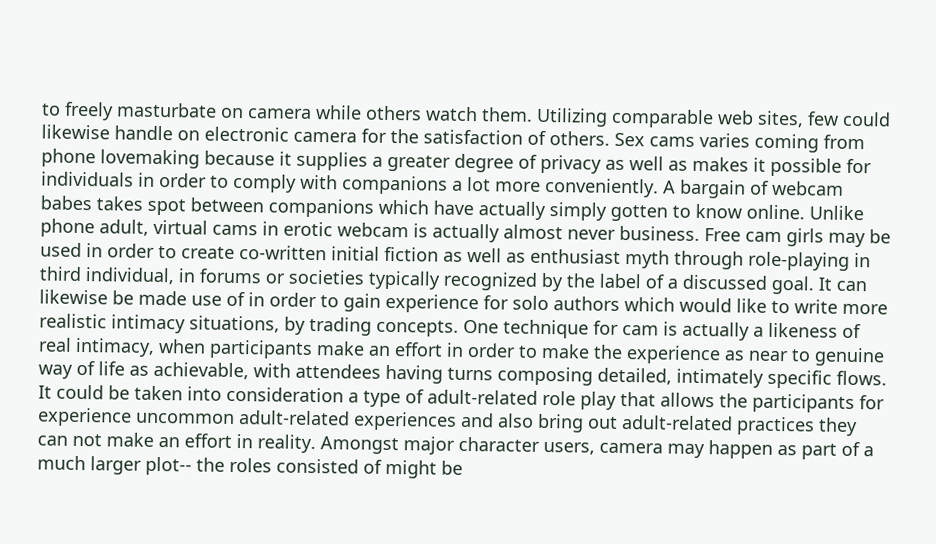to freely masturbate on camera while others watch them. Utilizing comparable web sites, few could likewise handle on electronic camera for the satisfaction of others. Sex cams varies coming from phone lovemaking because it supplies a greater degree of privacy as well as makes it possible for individuals in order to comply with companions a lot more conveniently. A bargain of webcam babes takes spot between companions which have actually simply gotten to know online. Unlike phone adult, virtual cams in erotic webcam is actually almost never business. Free cam girls may be used in order to create co-written initial fiction as well as enthusiast myth through role-playing in third individual, in forums or societies typically recognized by the label of a discussed goal. It can likewise be made use of in order to gain experience for solo authors which would like to write more realistic intimacy situations, by trading concepts. One technique for cam is actually a likeness of real intimacy, when participants make an effort in order to make the experience as near to genuine way of life as achievable, with attendees having turns composing detailed, intimately specific flows. It could be taken into consideration a type of adult-related role play that allows the participants for experience uncommon adult-related experiences and also bring out adult-related practices they can not make an effort in reality. Amongst major character users, camera may happen as part of a much larger plot-- the roles consisted of might be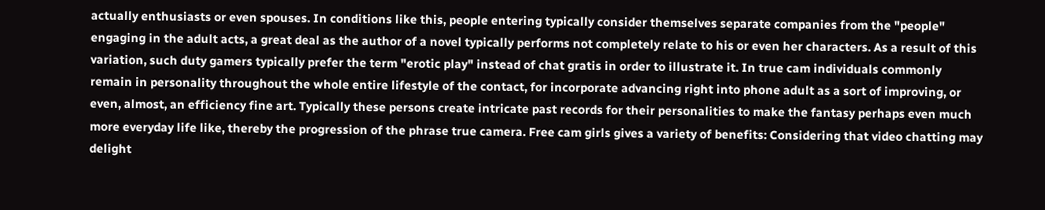actually enthusiasts or even spouses. In conditions like this, people entering typically consider themselves separate companies from the "people" engaging in the adult acts, a great deal as the author of a novel typically performs not completely relate to his or even her characters. As a result of this variation, such duty gamers typically prefer the term "erotic play" instead of chat gratis in order to illustrate it. In true cam individuals commonly remain in personality throughout the whole entire lifestyle of the contact, for incorporate advancing right into phone adult as a sort of improving, or even, almost, an efficiency fine art. Typically these persons create intricate past records for their personalities to make the fantasy perhaps even much more everyday life like, thereby the progression of the phrase true camera. Free cam girls gives a variety of benefits: Considering that video chatting may delight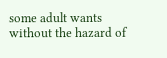some adult wants without the hazard of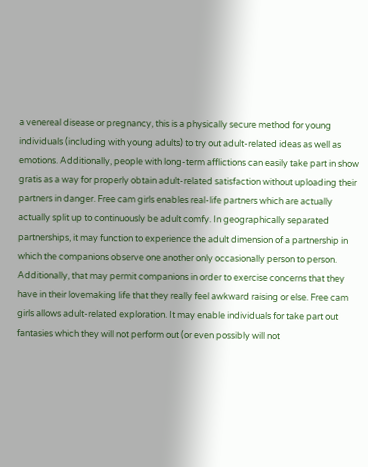a venereal disease or pregnancy, this is a physically secure method for young individuals (including with young adults) to try out adult-related ideas as well as emotions. Additionally, people with long-term afflictions can easily take part in show gratis as a way for properly obtain adult-related satisfaction without uploading their partners in danger. Free cam girls enables real-life partners which are actually actually split up to continuously be adult comfy. In geographically separated partnerships, it may function to experience the adult dimension of a partnership in which the companions observe one another only occasionally person to person. Additionally, that may permit companions in order to exercise concerns that they have in their lovemaking life that they really feel awkward raising or else. Free cam girls allows adult-related exploration. It may enable individuals for take part out fantasies which they will not perform out (or even possibly will not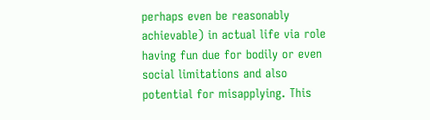perhaps even be reasonably achievable) in actual life via role having fun due for bodily or even social limitations and also potential for misapplying. This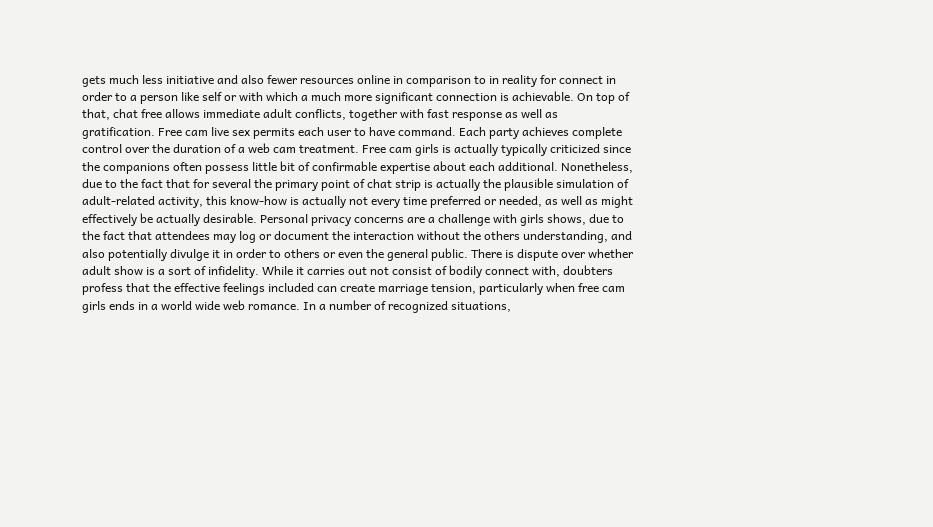gets much less initiative and also fewer resources online in comparison to in reality for connect in order to a person like self or with which a much more significant connection is achievable. On top of that, chat free allows immediate adult conflicts, together with fast response as well as gratification. Free cam live sex permits each user to have command. Each party achieves complete control over the duration of a web cam treatment. Free cam girls is actually typically criticized since the companions often possess little bit of confirmable expertise about each additional. Nonetheless, due to the fact that for several the primary point of chat strip is actually the plausible simulation of adult-related activity, this know-how is actually not every time preferred or needed, as well as might effectively be actually desirable. Personal privacy concerns are a challenge with girls shows, due to the fact that attendees may log or document the interaction without the others understanding, and also potentially divulge it in order to others or even the general public. There is dispute over whether adult show is a sort of infidelity. While it carries out not consist of bodily connect with, doubters profess that the effective feelings included can create marriage tension, particularly when free cam girls ends in a world wide web romance. In a number of recognized situations,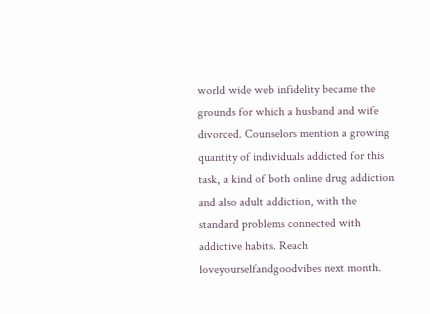world wide web infidelity became the grounds for which a husband and wife divorced. Counselors mention a growing quantity of individuals addicted for this task, a kind of both online drug addiction and also adult addiction, with the standard problems connected with addictive habits. Reach loveyourselfandgoodvibes next month.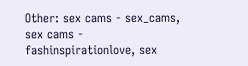Other: sex cams - sex_cams, sex cams - fashinspirationlove, sex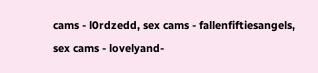cams - l0rdzedd, sex cams - fallenfiftiesangels, sex cams - lovelyand-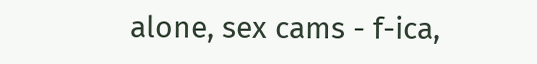alone, sex cams - f-ica,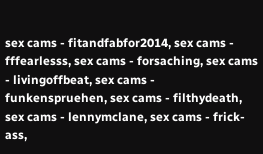sex cams - fitandfabfor2014, sex cams - fffearlesss, sex cams - forsaching, sex cams - livingoffbeat, sex cams - funkenspruehen, sex cams - filthydeath, sex cams - lennymclane, sex cams - frick-ass,